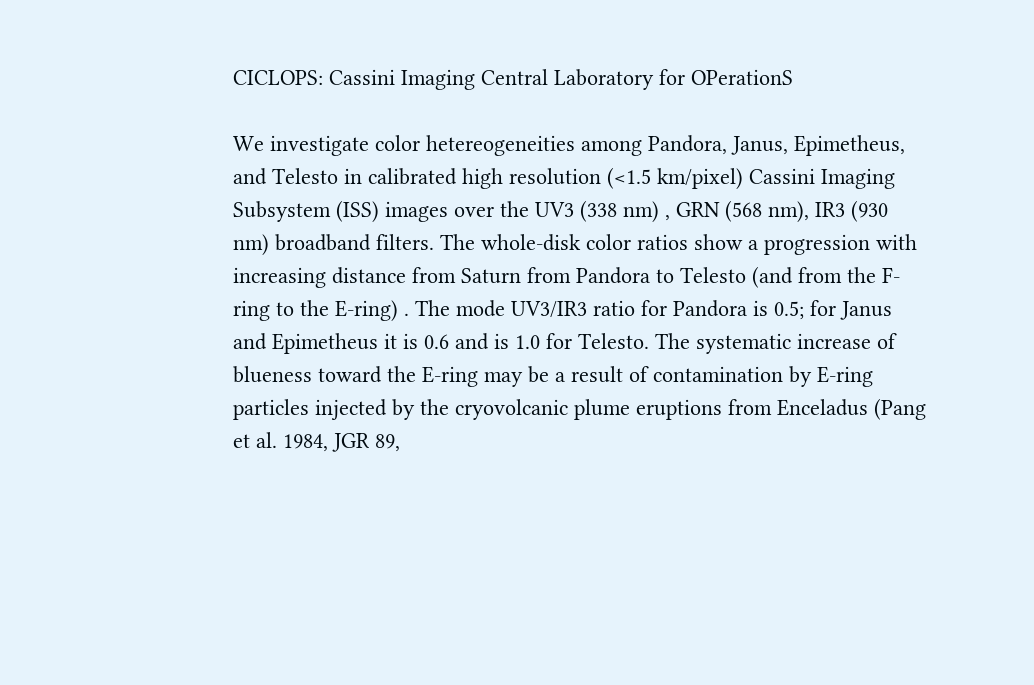CICLOPS: Cassini Imaging Central Laboratory for OPerationS

We investigate color hetereogeneities among Pandora, Janus, Epimetheus, and Telesto in calibrated high resolution (<1.5 km/pixel) Cassini Imaging Subsystem (ISS) images over the UV3 (338 nm) , GRN (568 nm), IR3 (930 nm) broadband filters. The whole-disk color ratios show a progression with increasing distance from Saturn from Pandora to Telesto (and from the F-ring to the E-ring) . The mode UV3/IR3 ratio for Pandora is 0.5; for Janus and Epimetheus it is 0.6 and is 1.0 for Telesto. The systematic increase of blueness toward the E-ring may be a result of contamination by E-ring particles injected by the cryovolcanic plume eruptions from Enceladus (Pang et al. 1984, JGR 89,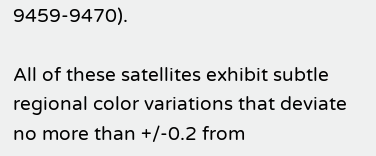9459-9470).

All of these satellites exhibit subtle regional color variations that deviate no more than +/-0.2 from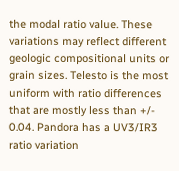the modal ratio value. These variations may reflect different geologic compositional units or grain sizes. Telesto is the most uniform with ratio differences that are mostly less than +/- 0.04. Pandora has a UV3/IR3 ratio variation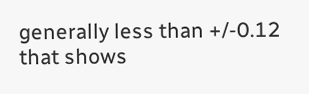generally less than +/-0.12 that shows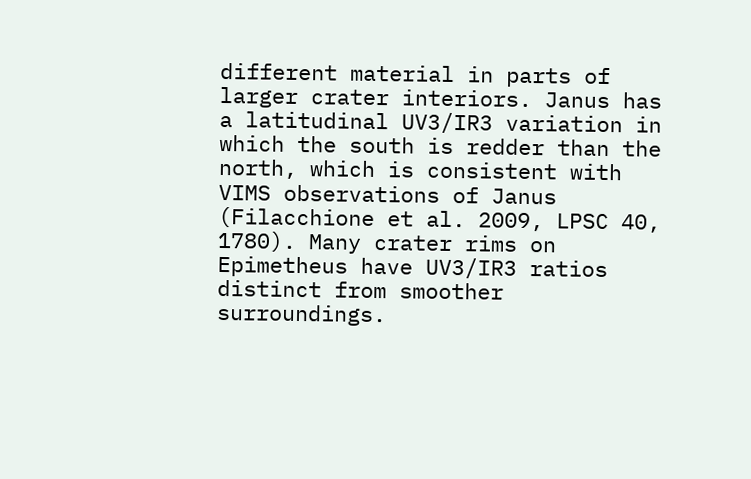different material in parts of larger crater interiors. Janus has a latitudinal UV3/IR3 variation in which the south is redder than the north, which is consistent with VIMS observations of Janus (Filacchione et al. 2009, LPSC 40, 1780). Many crater rims on Epimetheus have UV3/IR3 ratios distinct from smoother surroundings.